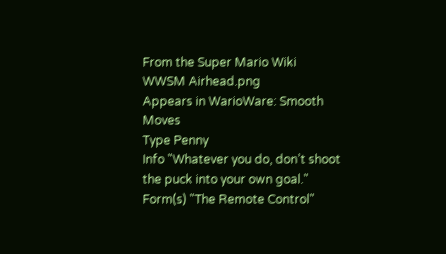From the Super Mario Wiki
WWSM Airhead.png
Appears in WarioWare: Smooth Moves
Type Penny
Info "Whatever you do, don’t shoot the puck into your own goal."
Form(s) "The Remote Control"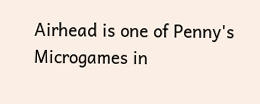Airhead is one of Penny's Microgames in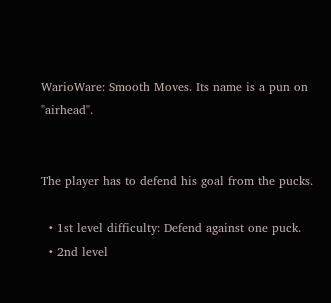WarioWare: Smooth Moves. Its name is a pun on "airhead".


The player has to defend his goal from the pucks.

  • 1st level difficulty: Defend against one puck.
  • 2nd level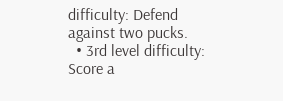difficulty: Defend against two pucks.
  • 3rd level difficulty: Score a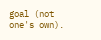goal (not one's own).